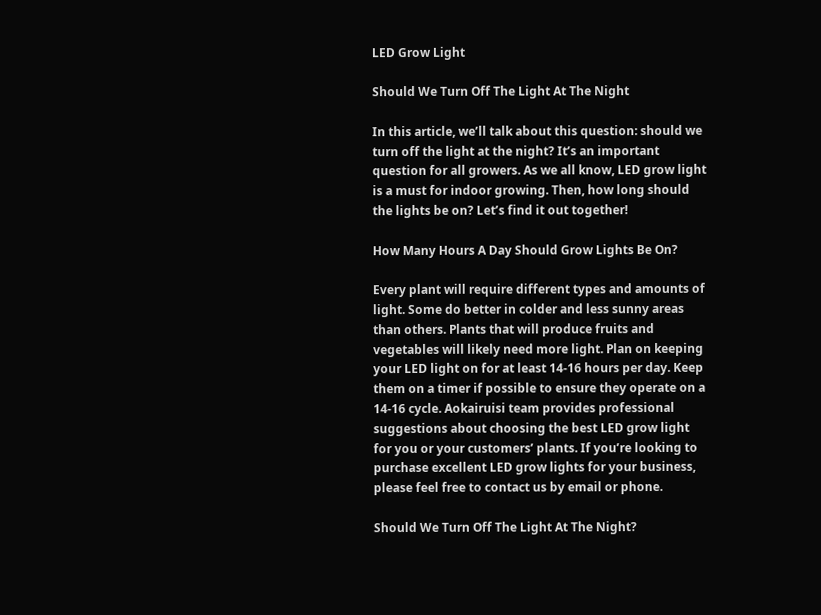LED Grow Light

Should We Turn Off The Light At The Night

In this article, we’ll talk about this question: should we turn off the light at the night? It’s an important question for all growers. As we all know, LED grow light is a must for indoor growing. Then, how long should the lights be on? Let’s find it out together!

How Many Hours A Day Should Grow Lights Be On?

Every plant will require different types and amounts of light. Some do better in colder and less sunny areas than others. Plants that will produce fruits and vegetables will likely need more light. Plan on keeping your LED light on for at least 14-16 hours per day. Keep them on a timer if possible to ensure they operate on a 14-16 cycle. Aokairuisi team provides professional suggestions about choosing the best LED grow light for you or your customers’ plants. If you’re looking to purchase excellent LED grow lights for your business, please feel free to contact us by email or phone.

Should We Turn Off The Light At The Night?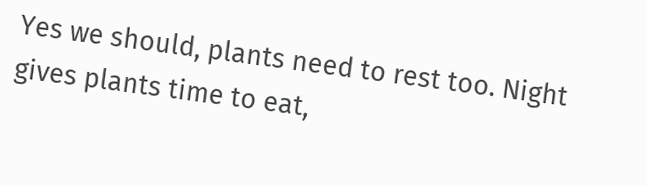Yes we should, plants need to rest too. Night gives plants time to eat,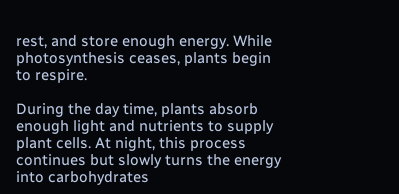rest, and store enough energy. While photosynthesis ceases, plants begin to respire.

During the day time, plants absorb enough light and nutrients to supply plant cells. At night, this process continues but slowly turns the energy into carbohydrates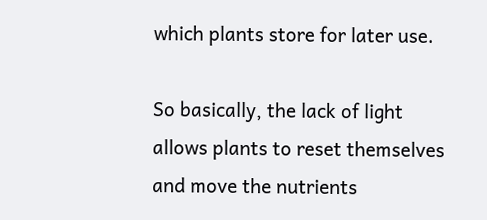which plants store for later use.

So basically, the lack of light allows plants to reset themselves and move the nutrients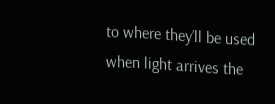to where they’ll be used when light arrives the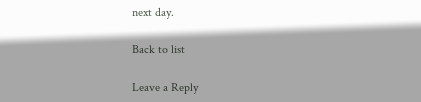next day.

Back to list

Leave a Reply